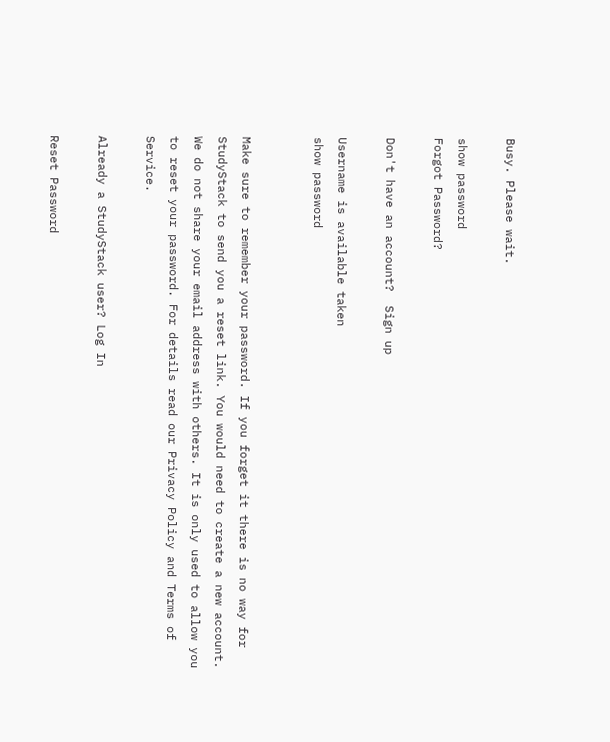Busy. Please wait.

show password
Forgot Password?

Don't have an account?  Sign up

Username is available taken
show password


Make sure to remember your password. If you forget it there is no way for StudyStack to send you a reset link. You would need to create a new account.
We do not share your email address with others. It is only used to allow you to reset your password. For details read our Privacy Policy and Terms of Service.

Already a StudyStack user? Log In

Reset Password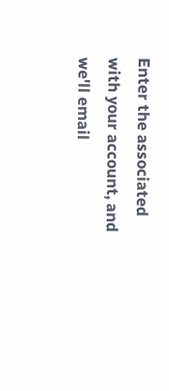Enter the associated with your account, and we'll email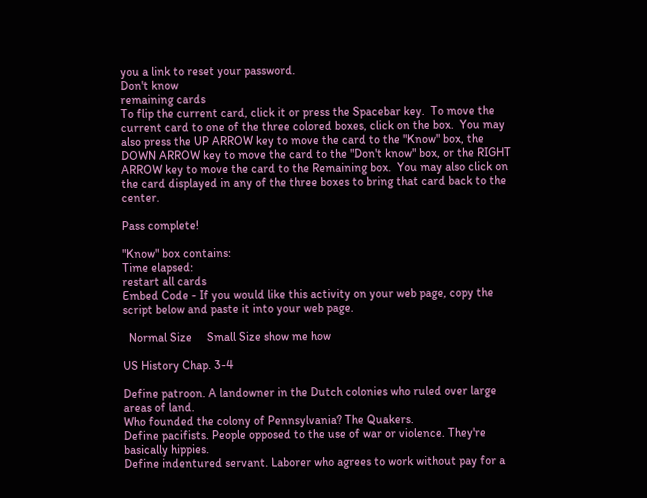you a link to reset your password.
Don't know
remaining cards
To flip the current card, click it or press the Spacebar key.  To move the current card to one of the three colored boxes, click on the box.  You may also press the UP ARROW key to move the card to the "Know" box, the DOWN ARROW key to move the card to the "Don't know" box, or the RIGHT ARROW key to move the card to the Remaining box.  You may also click on the card displayed in any of the three boxes to bring that card back to the center.

Pass complete!

"Know" box contains:
Time elapsed:
restart all cards
Embed Code - If you would like this activity on your web page, copy the script below and paste it into your web page.

  Normal Size     Small Size show me how

US History Chap. 3-4

Define patroon. A landowner in the Dutch colonies who ruled over large areas of land.
Who founded the colony of Pennsylvania? The Quakers.
Define pacifists. People opposed to the use of war or violence. They're basically hippies.
Define indentured servant. Laborer who agrees to work without pay for a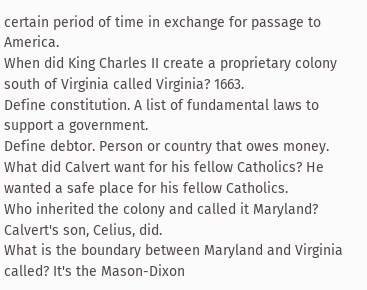certain period of time in exchange for passage to America.
When did King Charles II create a proprietary colony south of Virginia called Virginia? 1663.
Define constitution. A list of fundamental laws to support a government.
Define debtor. Person or country that owes money.
What did Calvert want for his fellow Catholics? He wanted a safe place for his fellow Catholics.
Who inherited the colony and called it Maryland? Calvert's son, Celius, did.
What is the boundary between Maryland and Virginia called? It's the Mason-Dixon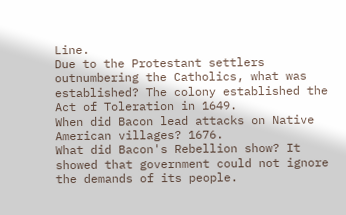Line.
Due to the Protestant settlers outnumbering the Catholics, what was established? The colony established the Act of Toleration in 1649.
When did Bacon lead attacks on Native American villages? 1676.
What did Bacon's Rebellion show? It showed that government could not ignore the demands of its people.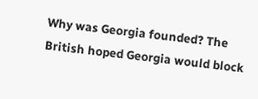Why was Georgia founded? The British hoped Georgia would block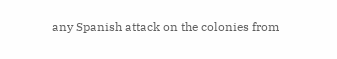any Spanish attack on the colonies from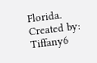Florida.
Created by: Tiffany6